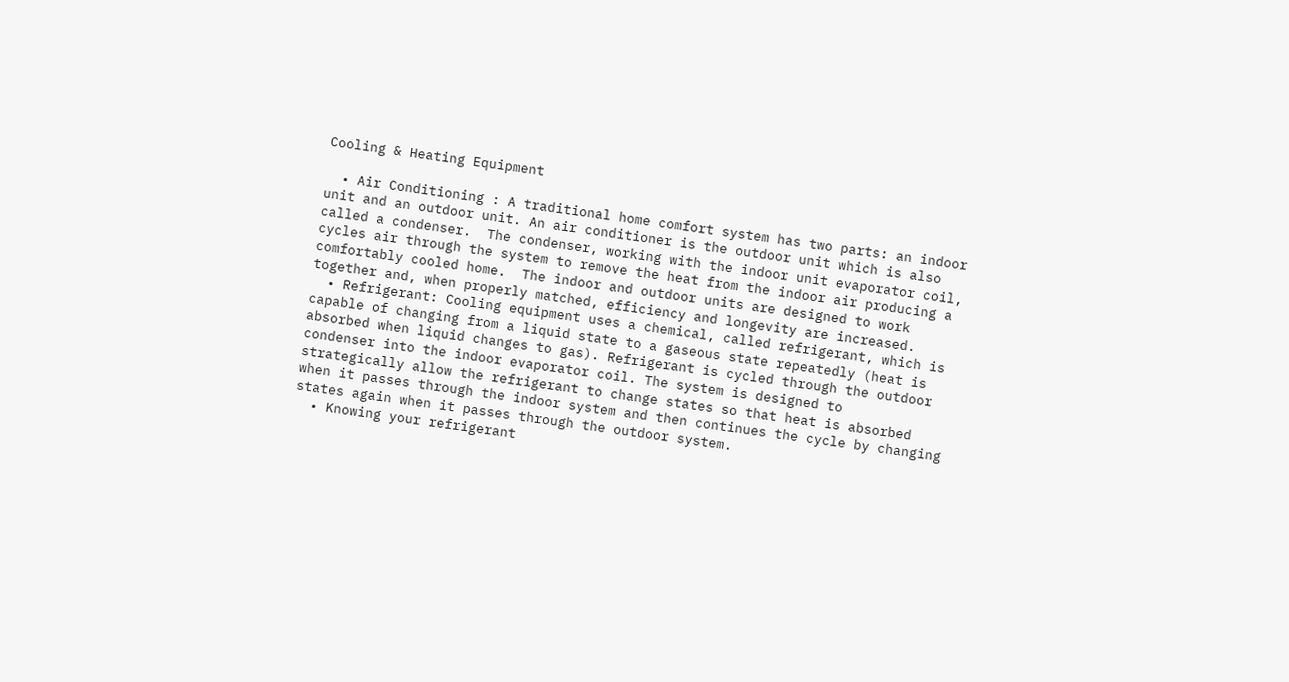Cooling & Heating Equipment

  • Air Conditioning : A traditional home comfort system has two parts: an indoor unit and an outdoor unit. An air conditioner is the outdoor unit which is also called a condenser.  The condenser, working with the indoor unit evaporator coil, cycles air through the system to remove the heat from the indoor air producing a comfortably cooled home.  The indoor and outdoor units are designed to work together and, when properly matched, efficiency and longevity are increased.
  • Refrigerant: Cooling equipment uses a chemical, called refrigerant, which is capable of changing from a liquid state to a gaseous state repeatedly (heat is absorbed when liquid changes to gas). Refrigerant is cycled through the outdoor condenser into the indoor evaporator coil. The system is designed to strategically allow the refrigerant to change states so that heat is absorbed when it passes through the indoor system and then continues the cycle by changing states again when it passes through the outdoor system.
  • Knowing your refrigerant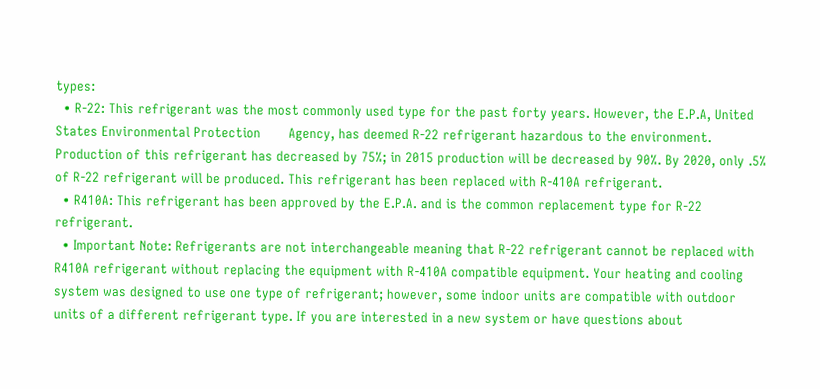types:
  • R-22: This refrigerant was the most commonly used type for the past forty years. However, the E.P.A, United States Environmental Protection       Agency, has deemed R-22 refrigerant hazardous to the environment. Production of this refrigerant has decreased by 75%; in 2015 production will be decreased by 90%. By 2020, only .5% of R-22 refrigerant will be produced. This refrigerant has been replaced with R-410A refrigerant.
  • R410A: This refrigerant has been approved by the E.P.A. and is the common replacement type for R-22 refrigerant.
  • Important Note: Refrigerants are not interchangeable meaning that R-22 refrigerant cannot be replaced with R410A refrigerant without replacing the equipment with R-410A compatible equipment. Your heating and cooling system was designed to use one type of refrigerant; however, some indoor units are compatible with outdoor units of a different refrigerant type. If you are interested in a new system or have questions about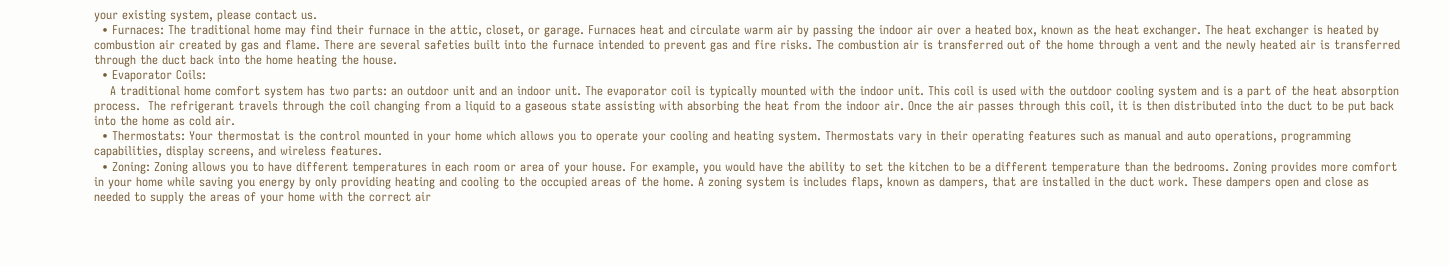your existing system, please contact us.
  • Furnaces: The traditional home may find their furnace in the attic, closet, or garage. Furnaces heat and circulate warm air by passing the indoor air over a heated box, known as the heat exchanger. The heat exchanger is heated by combustion air created by gas and flame. There are several safeties built into the furnace intended to prevent gas and fire risks. The combustion air is transferred out of the home through a vent and the newly heated air is transferred through the duct back into the home heating the house.
  • Evaporator Coils:
    A traditional home comfort system has two parts: an outdoor unit and an indoor unit. The evaporator coil is typically mounted with the indoor unit. This coil is used with the outdoor cooling system and is a part of the heat absorption process.  The refrigerant travels through the coil changing from a liquid to a gaseous state assisting with absorbing the heat from the indoor air. Once the air passes through this coil, it is then distributed into the duct to be put back into the home as cold air.
  • Thermostats: Your thermostat is the control mounted in your home which allows you to operate your cooling and heating system. Thermostats vary in their operating features such as manual and auto operations, programming capabilities, display screens, and wireless features.
  • Zoning: Zoning allows you to have different temperatures in each room or area of your house. For example, you would have the ability to set the kitchen to be a different temperature than the bedrooms. Zoning provides more comfort in your home while saving you energy by only providing heating and cooling to the occupied areas of the home. A zoning system is includes flaps, known as dampers, that are installed in the duct work. These dampers open and close as needed to supply the areas of your home with the correct air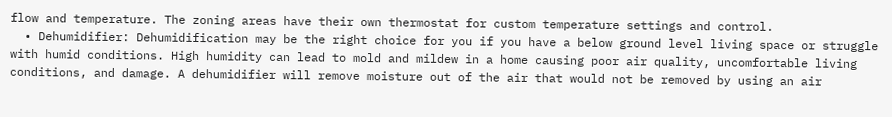flow and temperature. The zoning areas have their own thermostat for custom temperature settings and control.
  • Dehumidifier: Dehumidification may be the right choice for you if you have a below ground level living space or struggle with humid conditions. High humidity can lead to mold and mildew in a home causing poor air quality, uncomfortable living conditions, and damage. A dehumidifier will remove moisture out of the air that would not be removed by using an air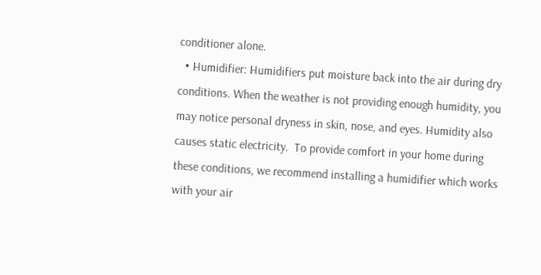conditioner alone.
  • Humidifier: Humidifiers put moisture back into the air during dry conditions. When the weather is not providing enough humidity, you may notice personal dryness in skin, nose, and eyes. Humidity also causes static electricity.  To provide comfort in your home during these conditions, we recommend installing a humidifier which works with your air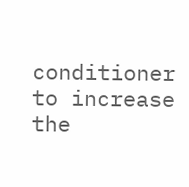conditioner to increase the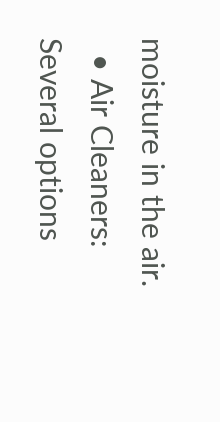moisture in the air.
  • Air Cleaners: Several options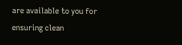are available to you for ensuring clean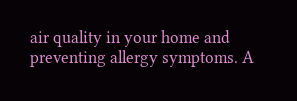air quality in your home and preventing allergy symptoms. A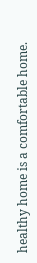healthy home is a comfortable home.